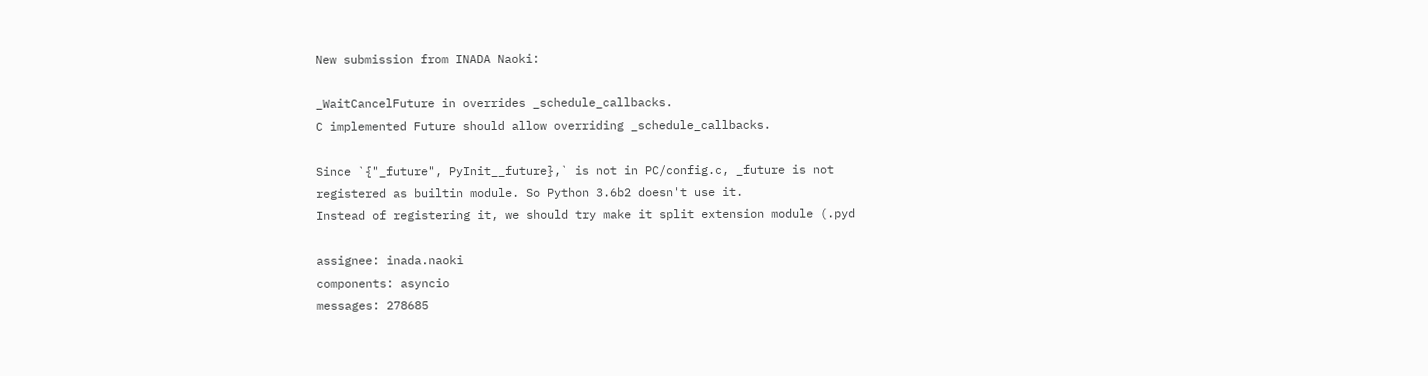New submission from INADA Naoki:

_WaitCancelFuture in overrides _schedule_callbacks.
C implemented Future should allow overriding _schedule_callbacks.

Since `{"_future", PyInit__future},` is not in PC/config.c, _future is not
registered as builtin module. So Python 3.6b2 doesn't use it.
Instead of registering it, we should try make it split extension module (.pyd

assignee: inada.naoki
components: asyncio
messages: 278685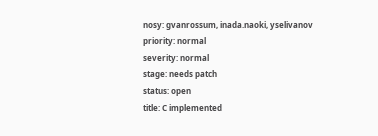nosy: gvanrossum, inada.naoki, yselivanov
priority: normal
severity: normal
stage: needs patch
status: open
title: C implemented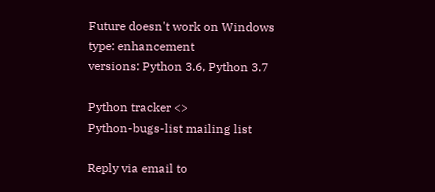Future doesn't work on Windows
type: enhancement
versions: Python 3.6, Python 3.7

Python tracker <>
Python-bugs-list mailing list

Reply via email to